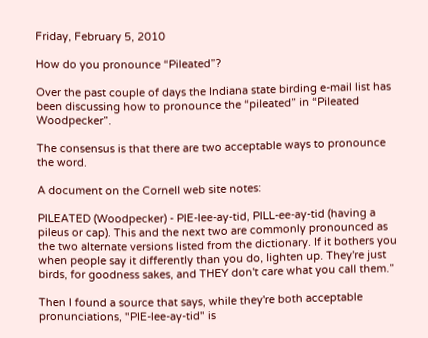Friday, February 5, 2010

How do you pronounce “Pileated”?

Over the past couple of days the Indiana state birding e-mail list has been discussing how to pronounce the “pileated” in “Pileated Woodpecker”.

The consensus is that there are two acceptable ways to pronounce the word.

A document on the Cornell web site notes:

PILEATED (Woodpecker) - PIE-lee-ay-tid, PILL-ee-ay-tid (having a pileus or cap). This and the next two are commonly pronounced as the two alternate versions listed from the dictionary. If it bothers you when people say it differently than you do, lighten up. They're just birds, for goodness sakes, and THEY don't care what you call them.”

Then I found a source that says, while they're both acceptable pronunciations, "PIE-lee-ay-tid" is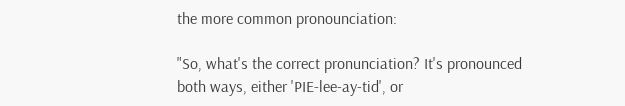the more common pronounciation:

"So, what's the correct pronunciation? It's pronounced both ways, either 'PIE-lee-ay-tid', or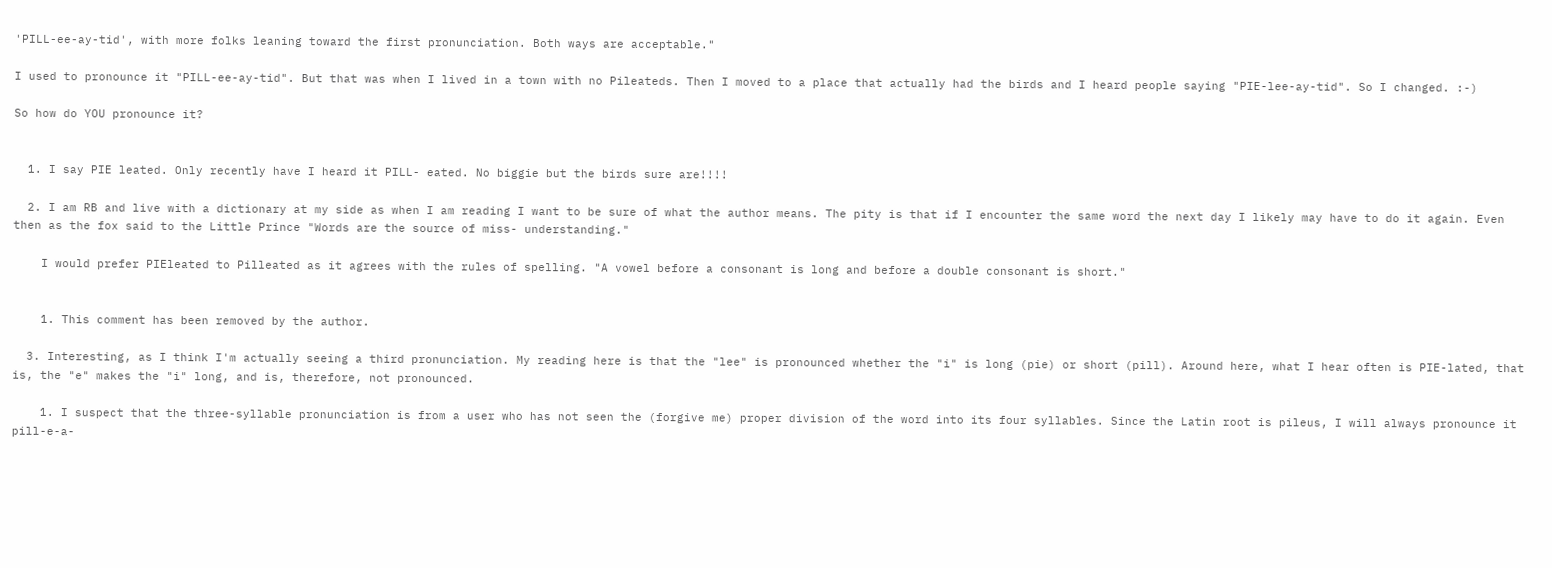'PILL-ee-ay-tid', with more folks leaning toward the first pronunciation. Both ways are acceptable."

I used to pronounce it "PILL-ee-ay-tid". But that was when I lived in a town with no Pileateds. Then I moved to a place that actually had the birds and I heard people saying "PIE-lee-ay-tid". So I changed. :-)

So how do YOU pronounce it?


  1. I say PIE leated. Only recently have I heard it PILL- eated. No biggie but the birds sure are!!!!

  2. I am RB and live with a dictionary at my side as when I am reading I want to be sure of what the author means. The pity is that if I encounter the same word the next day I likely may have to do it again. Even then as the fox said to the Little Prince "Words are the source of miss- understanding."

    I would prefer PIEleated to Pilleated as it agrees with the rules of spelling. "A vowel before a consonant is long and before a double consonant is short."


    1. This comment has been removed by the author.

  3. Interesting, as I think I'm actually seeing a third pronunciation. My reading here is that the "lee" is pronounced whether the "i" is long (pie) or short (pill). Around here, what I hear often is PIE-lated, that is, the "e" makes the "i" long, and is, therefore, not pronounced.

    1. I suspect that the three-syllable pronunciation is from a user who has not seen the (forgive me) proper division of the word into its four syllables. Since the Latin root is pileus, I will always pronounce it pill-e-a-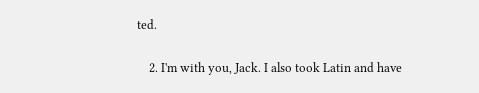ted.

    2. I'm with you, Jack. I also took Latin and have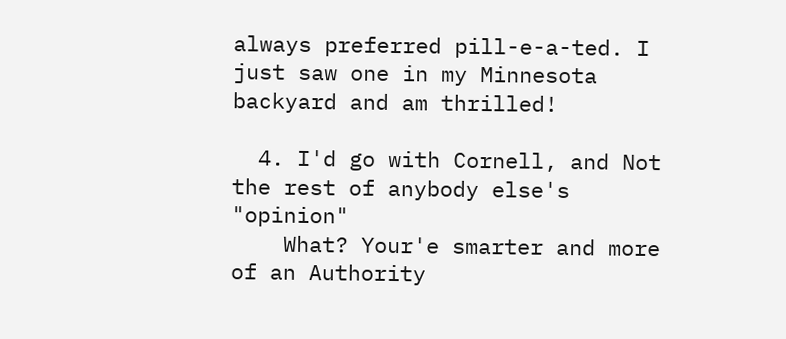always preferred pill-e-a-ted. I just saw one in my Minnesota backyard and am thrilled!

  4. I'd go with Cornell, and Not the rest of anybody else's "opinion"
    What? Your'e smarter and more of an Authority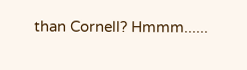than Cornell? Hmmm......